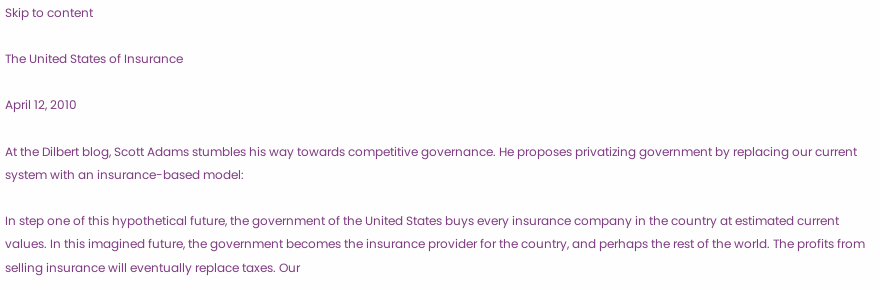Skip to content

The United States of Insurance

April 12, 2010

At the Dilbert blog, Scott Adams stumbles his way towards competitive governance. He proposes privatizing government by replacing our current system with an insurance-based model:

In step one of this hypothetical future, the government of the United States buys every insurance company in the country at estimated current values. In this imagined future, the government becomes the insurance provider for the country, and perhaps the rest of the world. The profits from selling insurance will eventually replace taxes. Our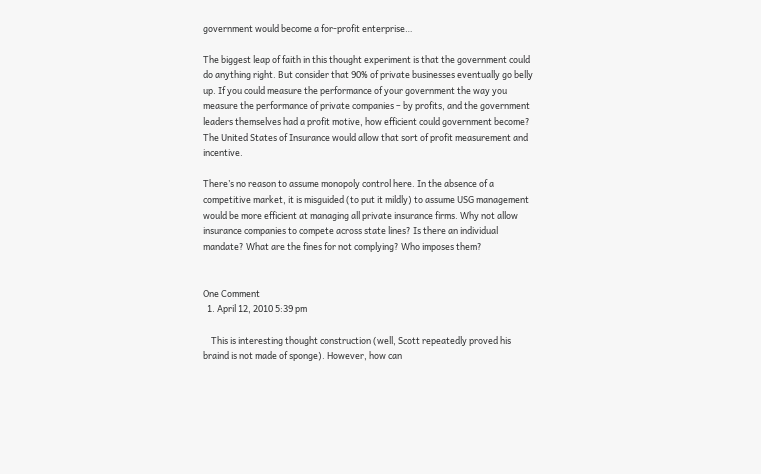government would become a for-profit enterprise…

The biggest leap of faith in this thought experiment is that the government could do anything right. But consider that 90% of private businesses eventually go belly up. If you could measure the performance of your government the way you measure the performance of private companies – by profits, and the government leaders themselves had a profit motive, how efficient could government become? The United States of Insurance would allow that sort of profit measurement and incentive.

There’s no reason to assume monopoly control here. In the absence of a competitive market, it is misguided (to put it mildly) to assume USG management would be more efficient at managing all private insurance firms. Why not allow insurance companies to compete across state lines? Is there an individual mandate? What are the fines for not complying? Who imposes them?


One Comment
  1. April 12, 2010 5:39 pm

    This is interesting thought construction (well, Scott repeatedly proved his braind is not made of sponge). However, how can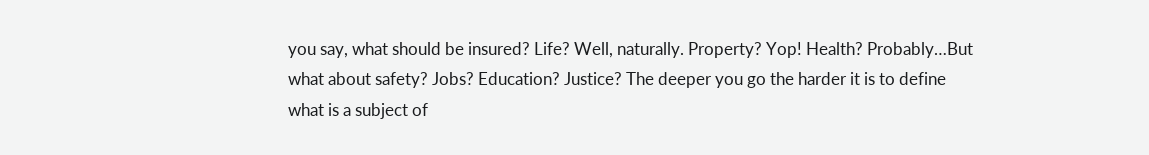you say, what should be insured? Life? Well, naturally. Property? Yop! Health? Probably…But what about safety? Jobs? Education? Justice? The deeper you go the harder it is to define what is a subject of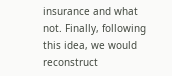insurance and what not. Finally, following this idea, we would reconstruct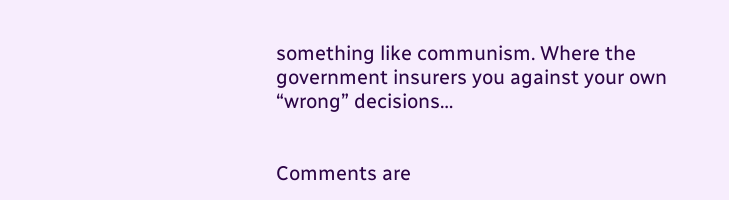something like communism. Where the government insurers you against your own “wrong” decisions…


Comments are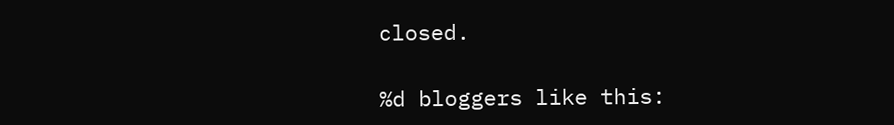closed.

%d bloggers like this: